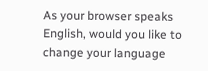As your browser speaks English, would you like to change your language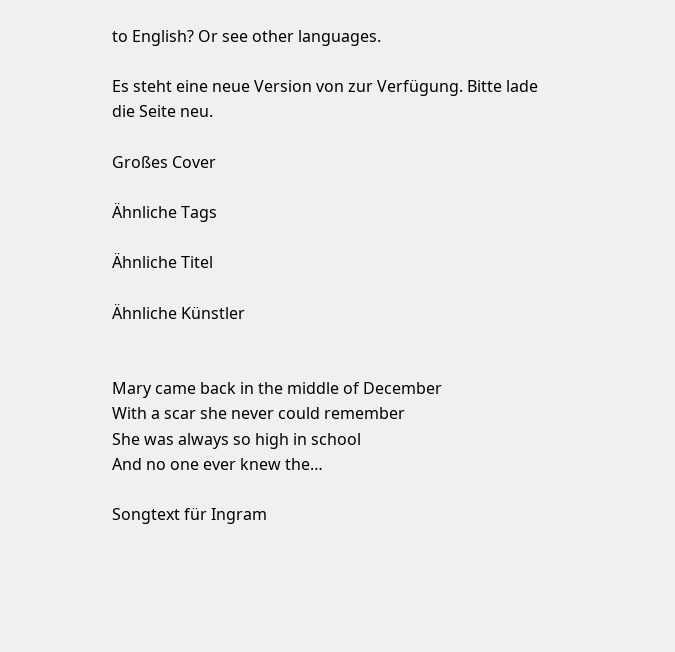to English? Or see other languages.

Es steht eine neue Version von zur Verfügung. Bitte lade die Seite neu.

Großes Cover

Ähnliche Tags

Ähnliche Titel

Ähnliche Künstler


Mary came back in the middle of December
With a scar she never could remember
She was always so high in school
And no one ever knew the…

Songtext für Ingram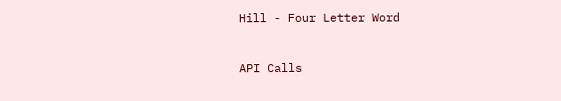Hill - Four Letter Word


API Calls